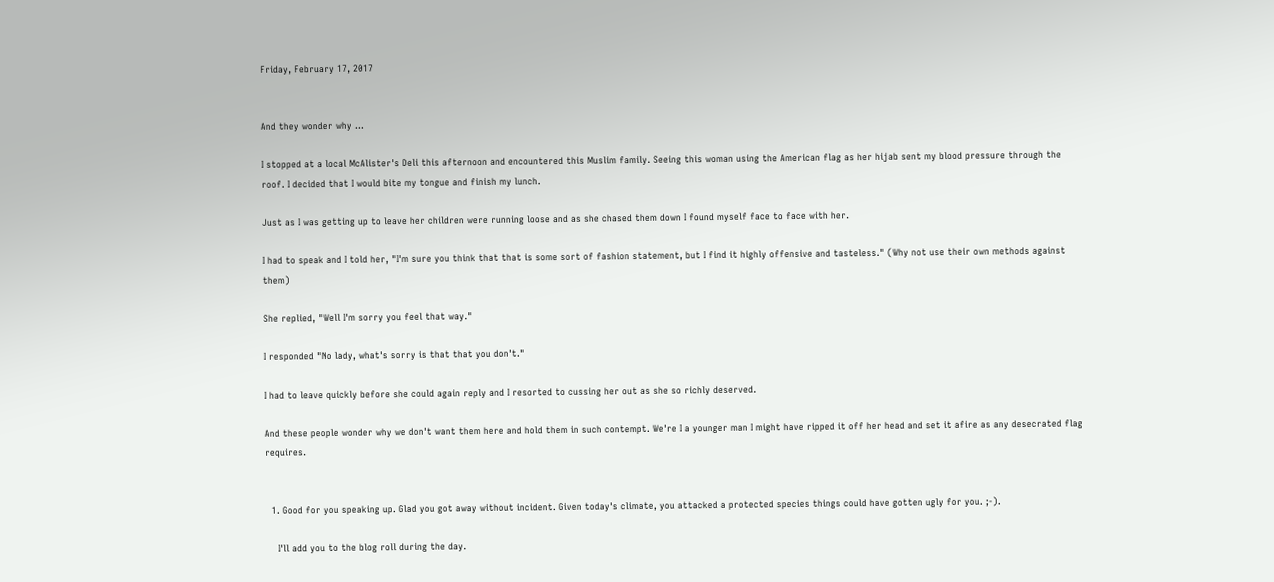Friday, February 17, 2017


And they wonder why ...

I stopped at a local McAlister's Deli this afternoon and encountered this Muslim family. Seeing this woman using the American flag as her hijab sent my blood pressure through the roof. I decided that I would bite my tongue and finish my lunch.

Just as I was getting up to leave her children were running loose and as she chased them down I found myself face to face with her.

I had to speak and I told her, "I'm sure you think that that is some sort of fashion statement, but I find it highly offensive and tasteless." (Why not use their own methods against them)

She replied, "Well I'm sorry you feel that way."

I responded "No lady, what's sorry is that that you don't."

I had to leave quickly before she could again reply and I resorted to cussing her out as she so richly deserved.

And these people wonder why we don't want them here and hold them in such contempt. We're I a younger man I might have ripped it off her head and set it afire as any desecrated flag requires.


  1. Good for you speaking up. Glad you got away without incident. Given today's climate, you attacked a protected species things could have gotten ugly for you. ;-).

    I'll add you to the blog roll during the day.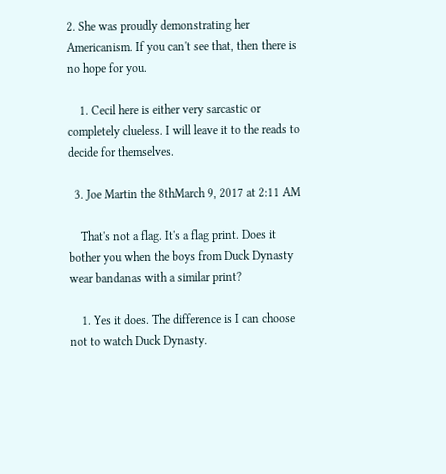2. She was proudly demonstrating her Americanism. If you can't see that, then there is no hope for you.

    1. Cecil here is either very sarcastic or completely clueless. I will leave it to the reads to decide for themselves.

  3. Joe Martin the 8thMarch 9, 2017 at 2:11 AM

    That's not a flag. It's a flag print. Does it bother you when the boys from Duck Dynasty wear bandanas with a similar print?

    1. Yes it does. The difference is I can choose not to watch Duck Dynasty.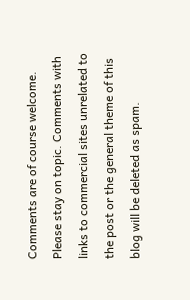Comments are of course welcome. Please stay on topic. Comments with links to commercial sites unrelated to the post or the general theme of this blog will be deleted as spam.